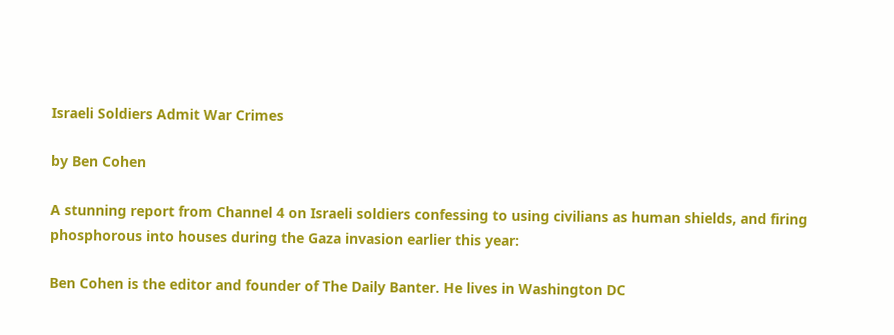Israeli Soldiers Admit War Crimes

by Ben Cohen

A stunning report from Channel 4 on Israeli soldiers confessing to using civilians as human shields, and firing phosphorous into houses during the Gaza invasion earlier this year:

Ben Cohen is the editor and founder of The Daily Banter. He lives in Washington DC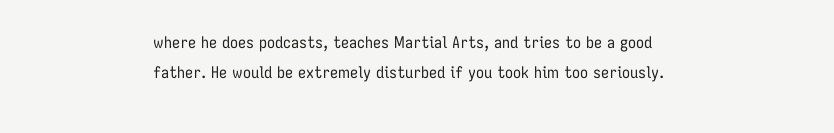where he does podcasts, teaches Martial Arts, and tries to be a good father. He would be extremely disturbed if you took him too seriously.